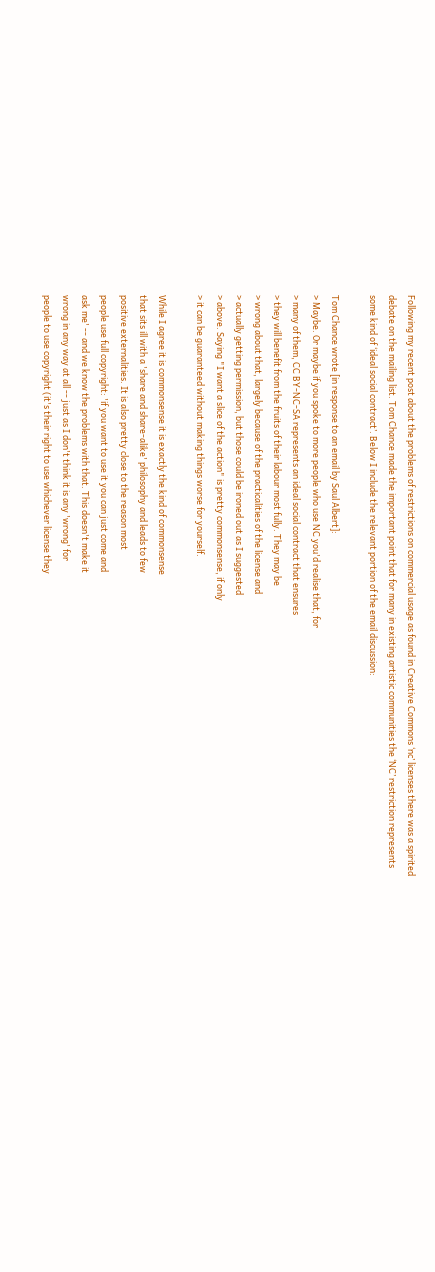Following my recent post about the problems of restrictions on commercial usage as found in Creative Commons ‘nc’ licenses there was a spirited debate on the mailing list. Tom Chance made the important point that for many in existing artistic communities the ‘NC’ restriction represents some kind of ‘ideal social contract’. Below I include the relevant portion of the email discussion:

Tom Chance wrote [in response to an email by Saul Albert]:
> Maybe. Or maybe if you spoke to more people who use NC you'd realise that, for
> many of them, CC BY-NC-SA represents an ideal social contract that ensures
> they will benefit from the fruits of their labour most fully. They may be
> wrong about that, largely because of the practicalities of the license and
> actually getting permission, but those could be ironed out as I suggested
> above. Saying "I want a slice of the action" is pretty commonsense, if only
> it can be guaranteed without making things worse for yourself.

While I agree it is commonsense it is exactly the kind of commonsense
that sits ill with a 'share and share-alike' philosophy and leads to few
positive externalities. It is also pretty close to the reason most
people use full copyright: 'if you want to use it you can just come and
ask me' -- and we know the problems with that. This doesn't make it
wrong in any way at all -- just as I don't think it is any 'wrong' for
people to use copyright (it's their right to use whichever license they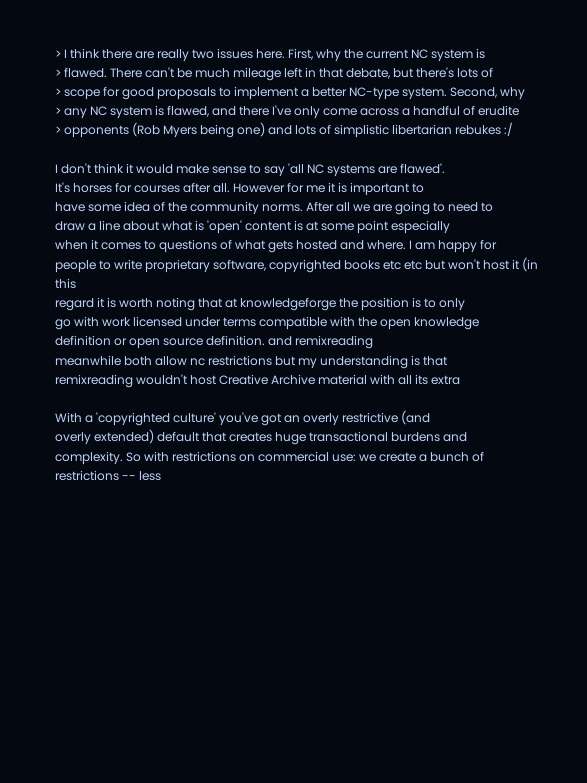> I think there are really two issues here. First, why the current NC system is
> flawed. There can't be much mileage left in that debate, but there's lots of
> scope for good proposals to implement a better NC-type system. Second, why
> any NC system is flawed, and there I've only come across a handful of erudite
> opponents (Rob Myers being one) and lots of simplistic libertarian rebukes :/

I don't think it would make sense to say 'all NC systems are flawed'.
It's horses for courses after all. However for me it is important to
have some idea of the community norms. After all we are going to need to
draw a line about what is 'open' content is at some point especially
when it comes to questions of what gets hosted and where. I am happy for
people to write proprietary software, copyrighted books etc etc but won't host it (in this
regard it is worth noting that at knowledgeforge the position is to only
go with work licensed under terms compatible with the open knowledge
definition or open source definition. and remixreading
meanwhile both allow nc restrictions but my understanding is that
remixreading wouldn't host Creative Archive material with all its extra

With a 'copyrighted culture' you've got an overly restrictive (and
overly extended) default that creates huge transactional burdens and
complexity. So with restrictions on commercial use: we create a bunch of
restrictions -- less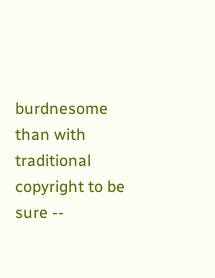burdnesome than with traditional copyright to be
sure --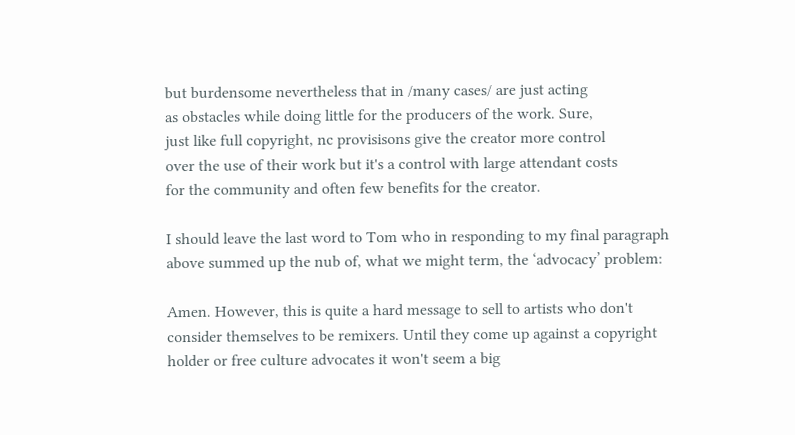but burdensome nevertheless that in /many cases/ are just acting
as obstacles while doing little for the producers of the work. Sure,
just like full copyright, nc provisisons give the creator more control
over the use of their work but it's a control with large attendant costs
for the community and often few benefits for the creator.

I should leave the last word to Tom who in responding to my final paragraph above summed up the nub of, what we might term, the ‘advocacy’ problem:

Amen. However, this is quite a hard message to sell to artists who don't
consider themselves to be remixers. Until they come up against a copyright
holder or free culture advocates it won't seem a big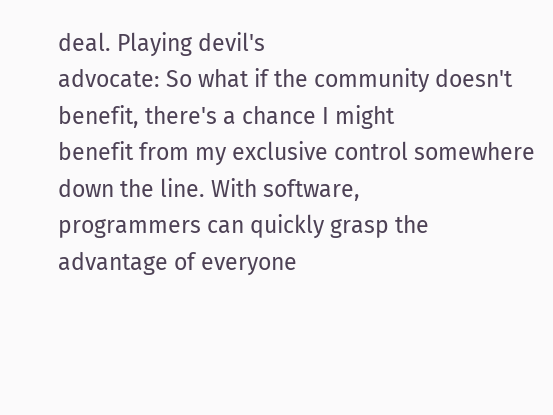deal. Playing devil's
advocate: So what if the community doesn't benefit, there's a chance I might
benefit from my exclusive control somewhere down the line. With software,
programmers can quickly grasp the advantage of everyone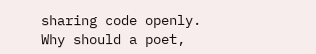sharing code openly.
Why should a poet,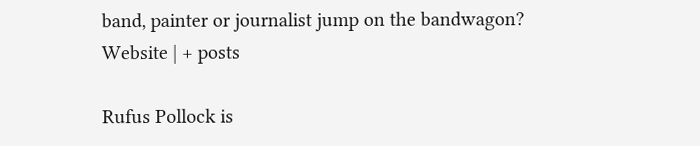band, painter or journalist jump on the bandwagon?
Website | + posts

Rufus Pollock is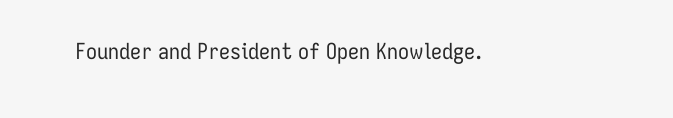Founder and President of Open Knowledge.